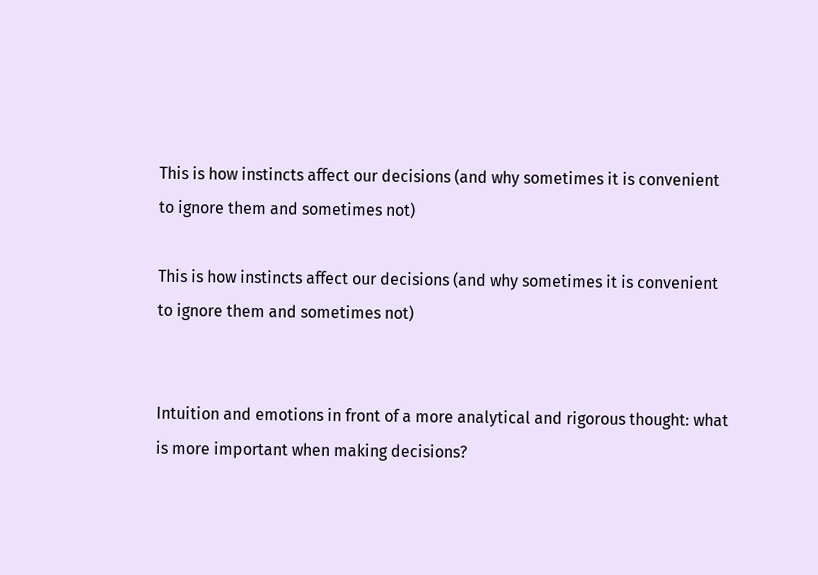This is how instincts affect our decisions (and why sometimes it is convenient to ignore them and sometimes not)

This is how instincts affect our decisions (and why sometimes it is convenient to ignore them and sometimes not)


Intuition and emotions in front of a more analytical and rigorous thought: what is more important when making decisions?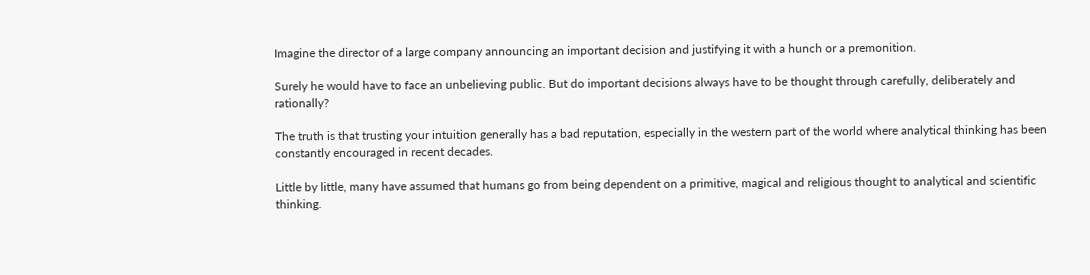Imagine the director of a large company announcing an important decision and justifying it with a hunch or a premonition.

Surely he would have to face an unbelieving public. But do important decisions always have to be thought through carefully, deliberately and rationally?

The truth is that trusting your intuition generally has a bad reputation, especially in the western part of the world where analytical thinking has been constantly encouraged in recent decades.

Little by little, many have assumed that humans go from being dependent on a primitive, magical and religious thought to analytical and scientific thinking.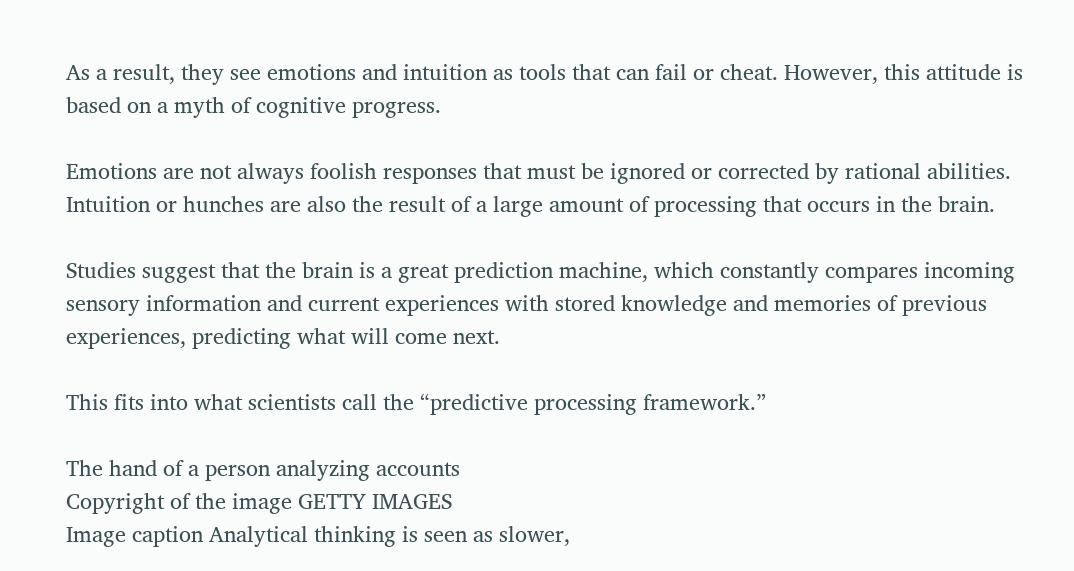As a result, they see emotions and intuition as tools that can fail or cheat. However, this attitude is based on a myth of cognitive progress.

Emotions are not always foolish responses that must be ignored or corrected by rational abilities. Intuition or hunches are also the result of a large amount of processing that occurs in the brain.

Studies suggest that the brain is a great prediction machine, which constantly compares incoming sensory information and current experiences with stored knowledge and memories of previous experiences, predicting what will come next.

This fits into what scientists call the “predictive processing framework.”

The hand of a person analyzing accounts
Copyright of the image GETTY IMAGES
Image caption Analytical thinking is seen as slower,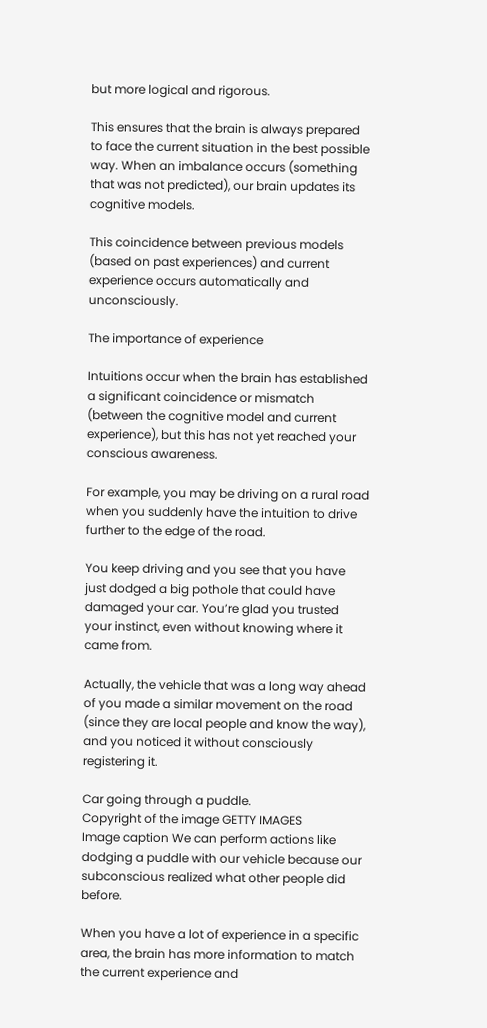but more logical and rigorous.

This ensures that the brain is always prepared to face the current situation in the best possible way. When an imbalance occurs (something that was not predicted), our brain updates its cognitive models.

This coincidence between previous models (based on past experiences) and current experience occurs automatically and unconsciously.

The importance of experience

Intuitions occur when the brain has established a significant coincidence or mismatch (between the cognitive model and current experience), but this has not yet reached your conscious awareness.

For example, you may be driving on a rural road when you suddenly have the intuition to drive further to the edge of the road.

You keep driving and you see that you have just dodged a big pothole that could have damaged your car. You’re glad you trusted your instinct, even without knowing where it came from.

Actually, the vehicle that was a long way ahead of you made a similar movement on the road (since they are local people and know the way), and you noticed it without consciously registering it.

Car going through a puddle.
Copyright of the image GETTY IMAGES
Image caption We can perform actions like dodging a puddle with our vehicle because our subconscious realized what other people did before.

When you have a lot of experience in a specific area, the brain has more information to match the current experience and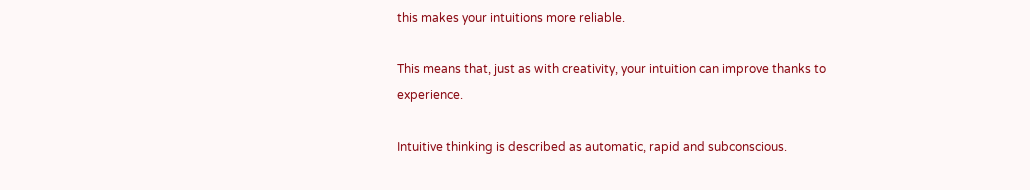this makes your intuitions more reliable.

This means that, just as with creativity, your intuition can improve thanks to experience.

Intuitive thinking is described as automatic, rapid and subconscious.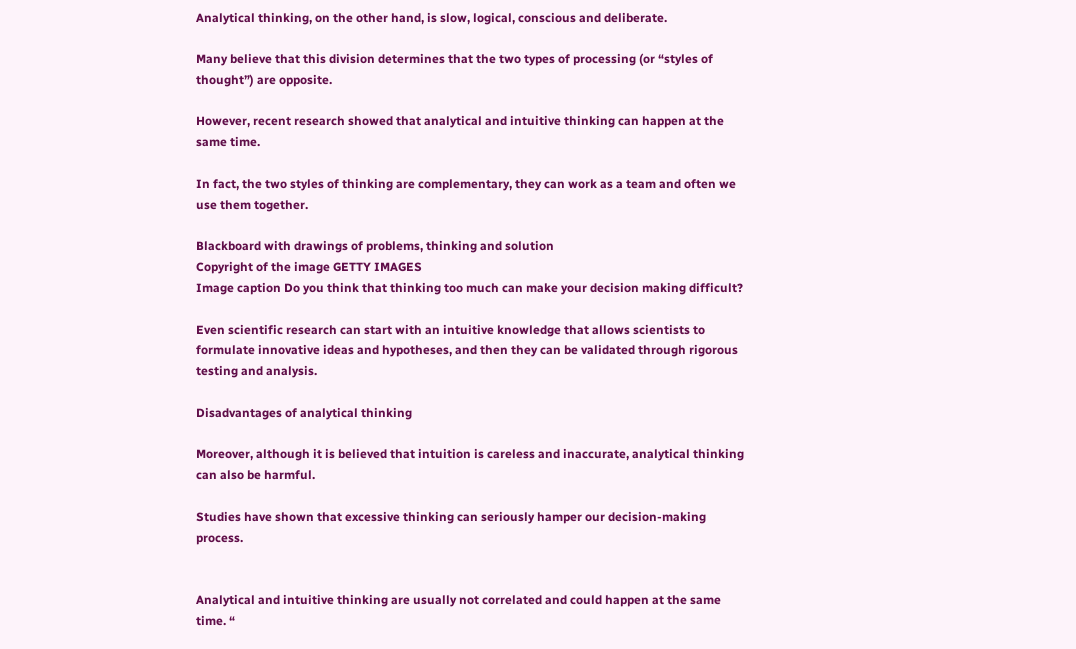Analytical thinking, on the other hand, is slow, logical, conscious and deliberate.

Many believe that this division determines that the two types of processing (or “styles of thought”) are opposite.

However, recent research showed that analytical and intuitive thinking can happen at the same time.

In fact, the two styles of thinking are complementary, they can work as a team and often we use them together.

Blackboard with drawings of problems, thinking and solution
Copyright of the image GETTY IMAGES
Image caption Do you think that thinking too much can make your decision making difficult?

Even scientific research can start with an intuitive knowledge that allows scientists to formulate innovative ideas and hypotheses, and then they can be validated through rigorous testing and analysis.

Disadvantages of analytical thinking

Moreover, although it is believed that intuition is careless and inaccurate, analytical thinking can also be harmful.

Studies have shown that excessive thinking can seriously hamper our decision-making process.


Analytical and intuitive thinking are usually not correlated and could happen at the same time. “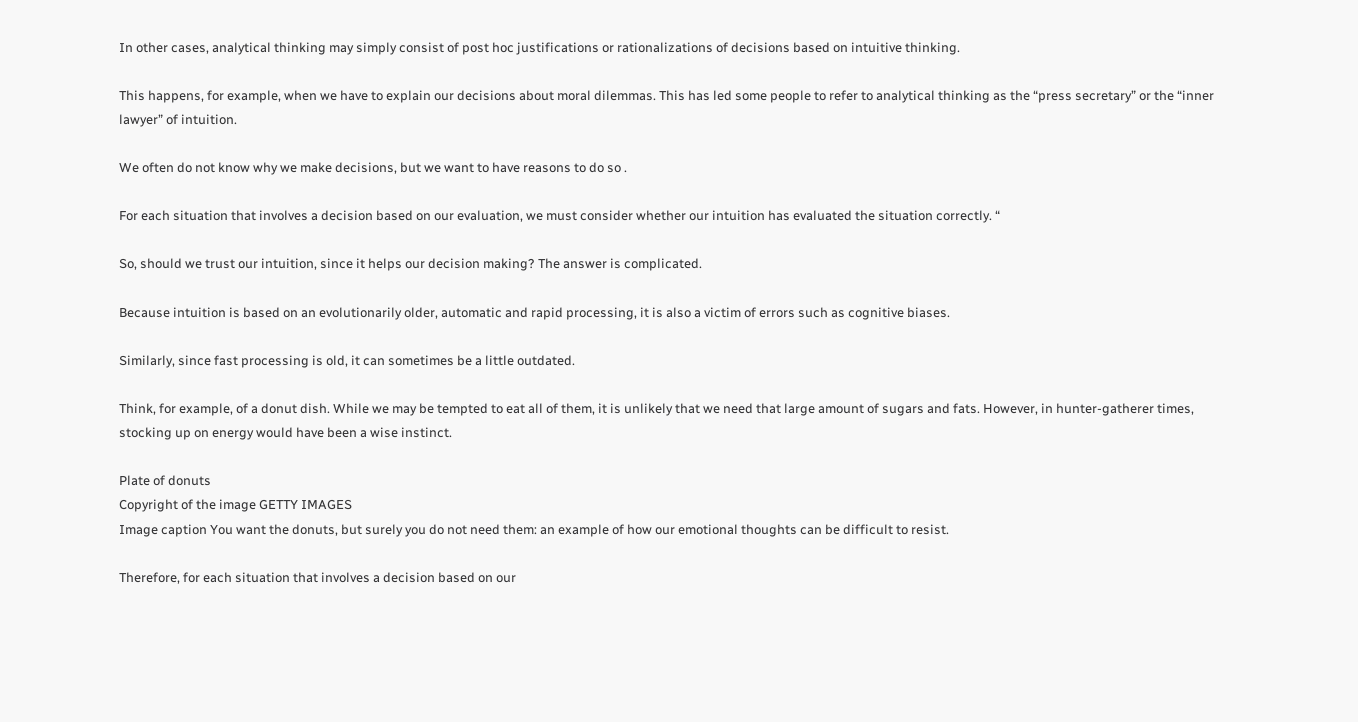In other cases, analytical thinking may simply consist of post hoc justifications or rationalizations of decisions based on intuitive thinking.

This happens, for example, when we have to explain our decisions about moral dilemmas. This has led some people to refer to analytical thinking as the “press secretary” or the “inner lawyer” of intuition.

We often do not know why we make decisions, but we want to have reasons to do so .

For each situation that involves a decision based on our evaluation, we must consider whether our intuition has evaluated the situation correctly. “

So, should we trust our intuition, since it helps our decision making? The answer is complicated.

Because intuition is based on an evolutionarily older, automatic and rapid processing, it is also a victim of errors such as cognitive biases.

Similarly, since fast processing is old, it can sometimes be a little outdated.

Think, for example, of a donut dish. While we may be tempted to eat all of them, it is unlikely that we need that large amount of sugars and fats. However, in hunter-gatherer times, stocking up on energy would have been a wise instinct.

Plate of donuts
Copyright of the image GETTY IMAGES
Image caption You want the donuts, but surely you do not need them: an example of how our emotional thoughts can be difficult to resist.

Therefore, for each situation that involves a decision based on our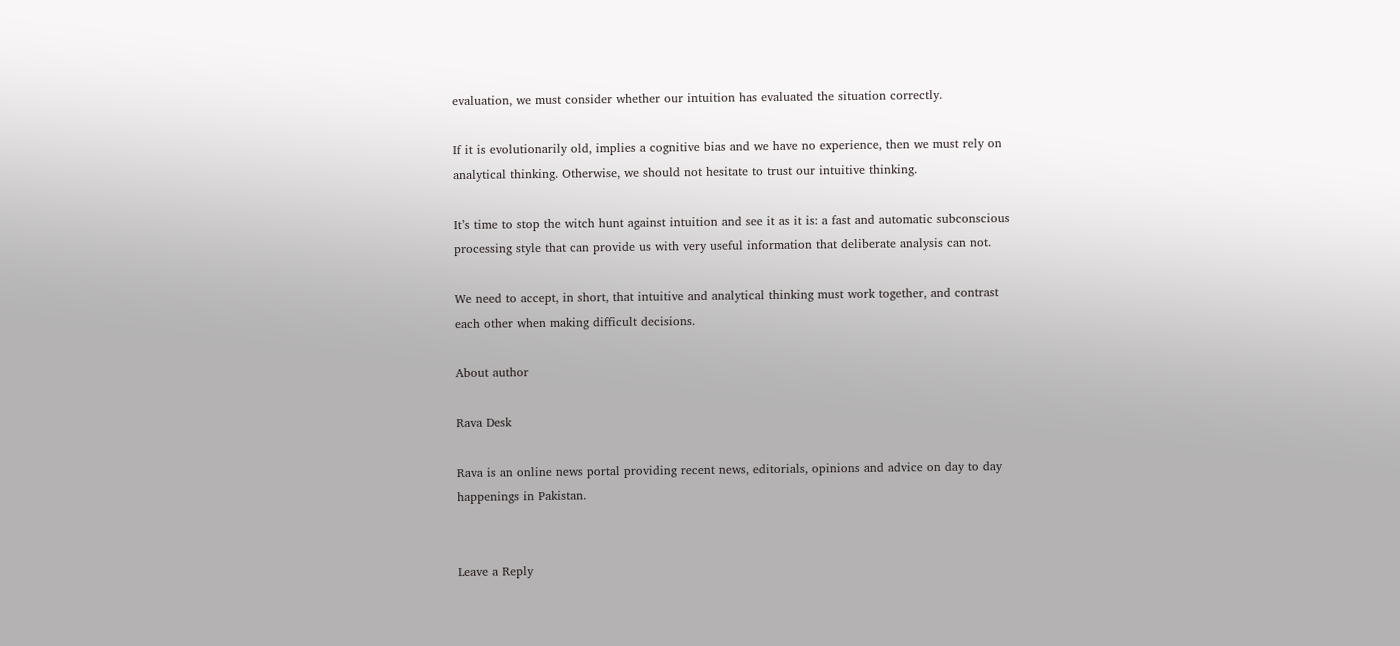evaluation, we must consider whether our intuition has evaluated the situation correctly.

If it is evolutionarily old, implies a cognitive bias and we have no experience, then we must rely on analytical thinking. Otherwise, we should not hesitate to trust our intuitive thinking.

It’s time to stop the witch hunt against intuition and see it as it is: a fast and automatic subconscious processing style that can provide us with very useful information that deliberate analysis can not.

We need to accept, in short, that intuitive and analytical thinking must work together, and contrast each other when making difficult decisions.

About author

Rava Desk

Rava is an online news portal providing recent news, editorials, opinions and advice on day to day happenings in Pakistan.


Leave a Reply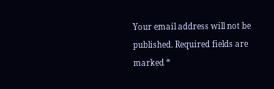Your email address will not be published. Required fields are marked *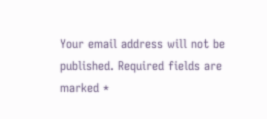Your email address will not be published. Required fields are marked *